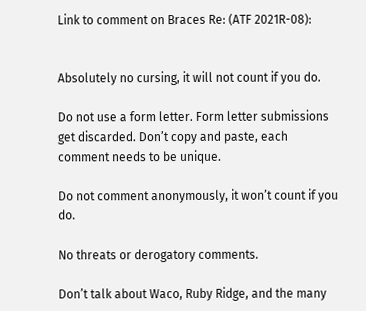Link to comment on Braces Re: (ATF 2021R-08):


Absolutely no cursing, it will not count if you do.

Do not use a form letter. Form letter submissions get discarded. Don’t copy and paste, each comment needs to be unique.

Do not comment anonymously, it won’t count if you do.

No threats or derogatory comments.

Don’t talk about Waco, Ruby Ridge, and the many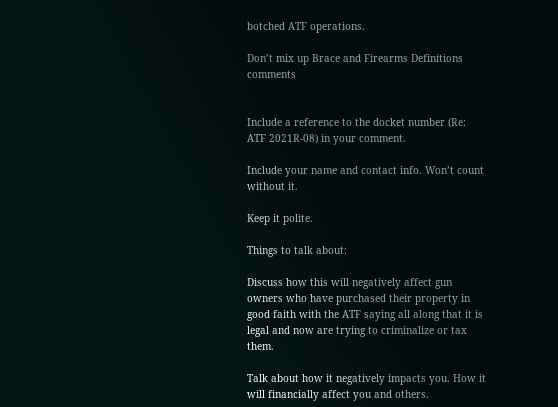botched ATF operations.

Don’t mix up Brace and Firearms Definitions comments


Include a reference to the docket number (Re: ATF 2021R-08) in your comment.

Include your name and contact info. Won’t count without it.

Keep it polite.

Things to talk about:

Discuss how this will negatively affect gun owners who have purchased their property in good faith with the ATF saying all along that it is legal and now are trying to criminalize or tax them.

Talk about how it negatively impacts you. How it will financially affect you and others.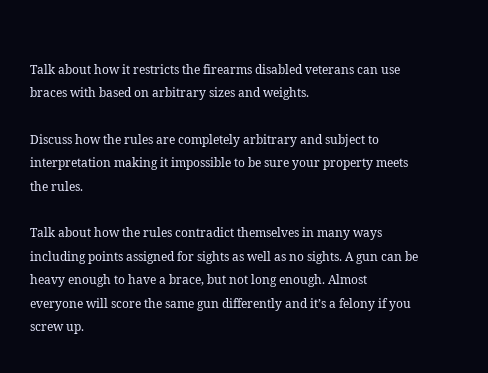Talk about how it restricts the firearms disabled veterans can use braces with based on arbitrary sizes and weights.

Discuss how the rules are completely arbitrary and subject to interpretation making it impossible to be sure your property meets the rules.

Talk about how the rules contradict themselves in many ways including points assigned for sights as well as no sights. A gun can be heavy enough to have a brace, but not long enough. Almost everyone will score the same gun differently and it’s a felony if you screw up.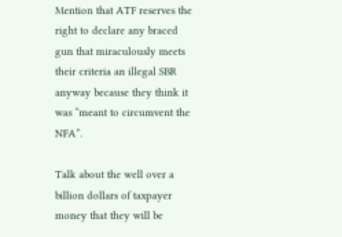Mention that ATF reserves the right to declare any braced gun that miraculously meets their criteria an illegal SBR anyway because they think it was “meant to circumvent the NFA”.

Talk about the well over a billion dollars of taxpayer money that they will be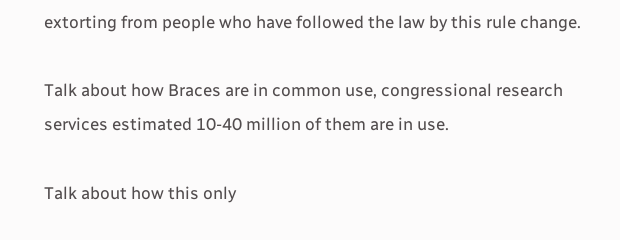extorting from people who have followed the law by this rule change.

Talk about how Braces are in common use, congressional research services estimated 10-40 million of them are in use.

Talk about how this only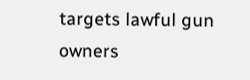targets lawful gun owners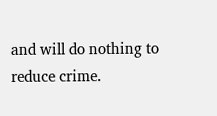and will do nothing to reduce crime.